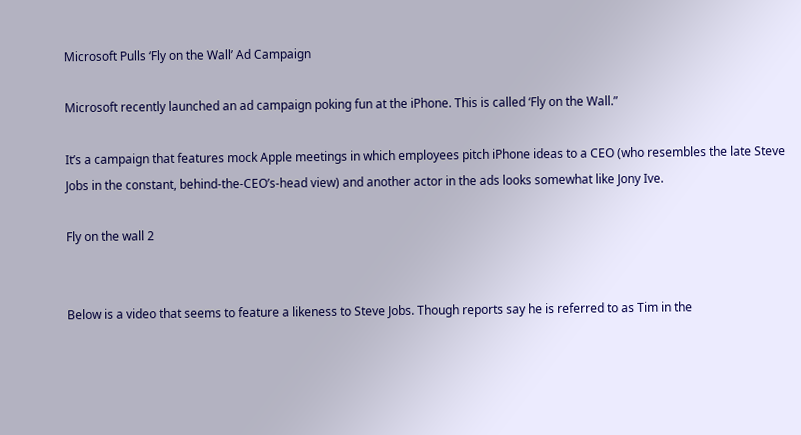Microsoft Pulls ‘Fly on the Wall’ Ad Campaign

Microsoft recently launched an ad campaign poking fun at the iPhone. This is called ‘Fly on the Wall.”

It’s a campaign that features mock Apple meetings in which employees pitch iPhone ideas to a CEO (who resembles the late Steve Jobs in the constant, behind-the-CEO’s-head view) and another actor in the ads looks somewhat like Jony Ive.

Fly on the wall 2


Below is a video that seems to feature a likeness to Steve Jobs. Though reports say he is referred to as Tim in the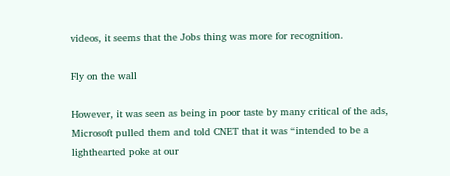videos, it seems that the Jobs thing was more for recognition.

Fly on the wall

However, it was seen as being in poor taste by many critical of the ads, Microsoft pulled them and told CNET that it was “intended to be a lighthearted poke at our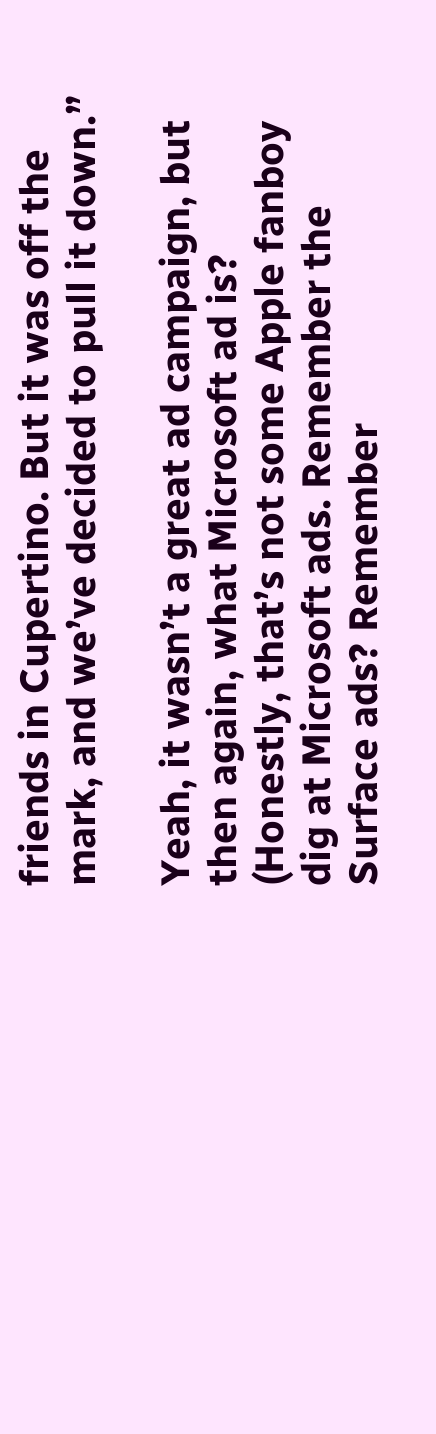friends in Cupertino. But it was off the mark, and we’ve decided to pull it down.”

Yeah, it wasn’t a great ad campaign, but then again, what Microsoft ad is? (Honestly, that’s not some Apple fanboy dig at Microsoft ads. Remember the Surface ads? Remember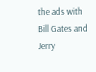the ads with Bill Gates and Jerry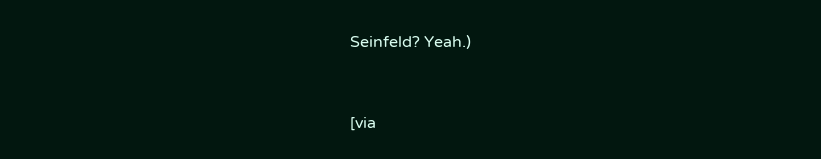Seinfeld? Yeah.)


[via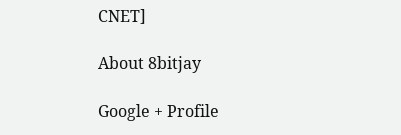CNET]

About 8bitjay

Google + Profile